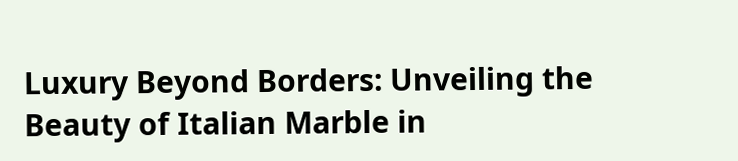Luxury Beyond Borders: Unveiling the Beauty of Italian Marble in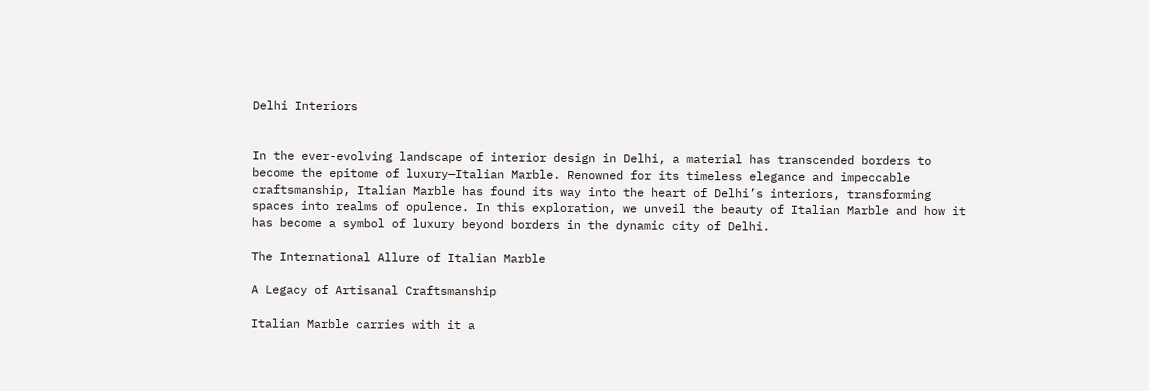Delhi Interiors


In the ever-evolving landscape of interior design in Delhi, a material has transcended borders to become the epitome of luxury—Italian Marble. Renowned for its timeless elegance and impeccable craftsmanship, Italian Marble has found its way into the heart of Delhi’s interiors, transforming spaces into realms of opulence. In this exploration, we unveil the beauty of Italian Marble and how it has become a symbol of luxury beyond borders in the dynamic city of Delhi.

The International Allure of Italian Marble

A Legacy of Artisanal Craftsmanship

Italian Marble carries with it a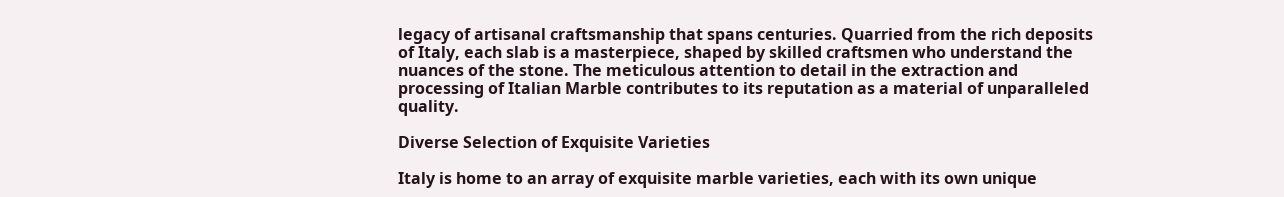legacy of artisanal craftsmanship that spans centuries. Quarried from the rich deposits of Italy, each slab is a masterpiece, shaped by skilled craftsmen who understand the nuances of the stone. The meticulous attention to detail in the extraction and processing of Italian Marble contributes to its reputation as a material of unparalleled quality.

Diverse Selection of Exquisite Varieties

Italy is home to an array of exquisite marble varieties, each with its own unique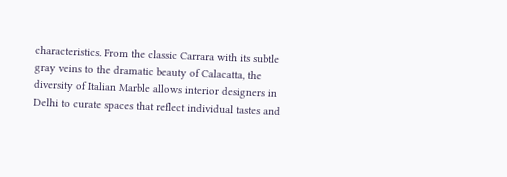characteristics. From the classic Carrara with its subtle gray veins to the dramatic beauty of Calacatta, the diversity of Italian Marble allows interior designers in Delhi to curate spaces that reflect individual tastes and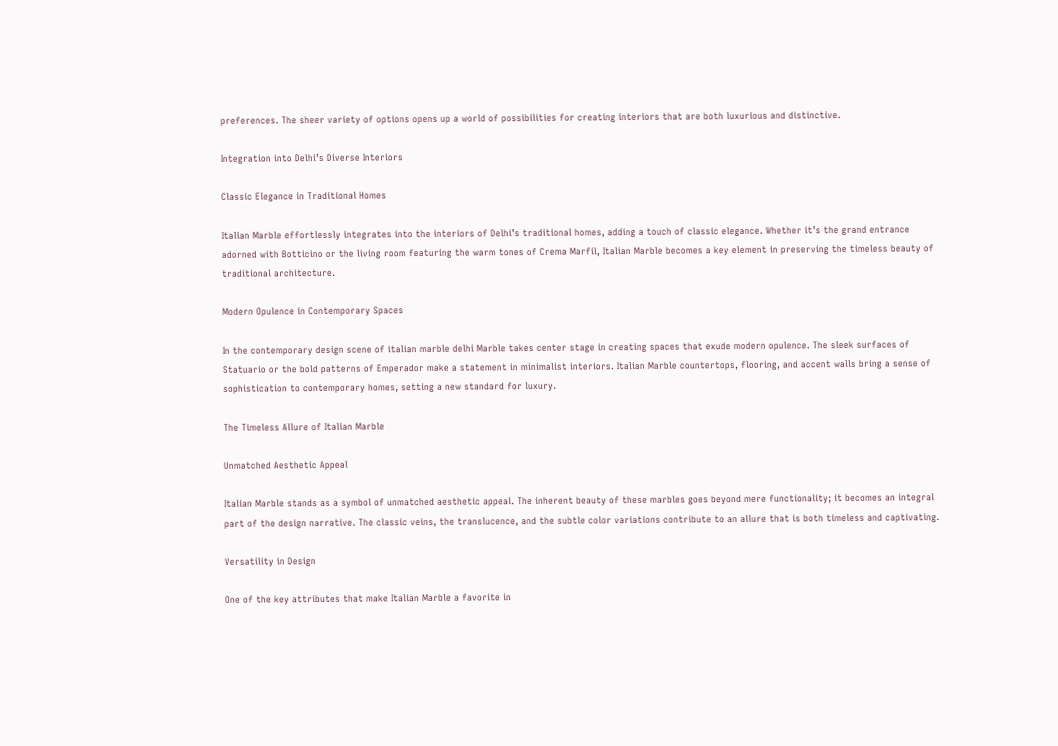preferences. The sheer variety of options opens up a world of possibilities for creating interiors that are both luxurious and distinctive.

Integration into Delhi’s Diverse Interiors

Classic Elegance in Traditional Homes

Italian Marble effortlessly integrates into the interiors of Delhi’s traditional homes, adding a touch of classic elegance. Whether it’s the grand entrance adorned with Botticino or the living room featuring the warm tones of Crema Marfil, Italian Marble becomes a key element in preserving the timeless beauty of traditional architecture.

Modern Opulence in Contemporary Spaces

In the contemporary design scene of italian marble delhi Marble takes center stage in creating spaces that exude modern opulence. The sleek surfaces of Statuario or the bold patterns of Emperador make a statement in minimalist interiors. Italian Marble countertops, flooring, and accent walls bring a sense of sophistication to contemporary homes, setting a new standard for luxury.

The Timeless Allure of Italian Marble

Unmatched Aesthetic Appeal

Italian Marble stands as a symbol of unmatched aesthetic appeal. The inherent beauty of these marbles goes beyond mere functionality; it becomes an integral part of the design narrative. The classic veins, the translucence, and the subtle color variations contribute to an allure that is both timeless and captivating.

Versatility in Design

One of the key attributes that make Italian Marble a favorite in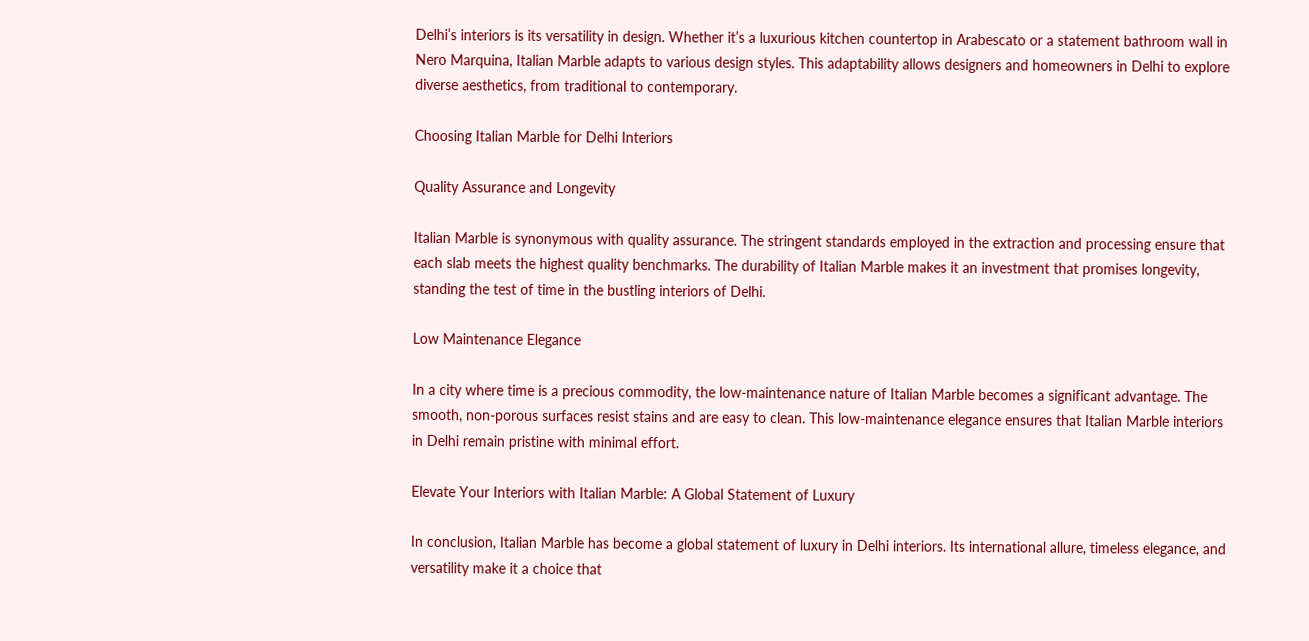Delhi’s interiors is its versatility in design. Whether it’s a luxurious kitchen countertop in Arabescato or a statement bathroom wall in Nero Marquina, Italian Marble adapts to various design styles. This adaptability allows designers and homeowners in Delhi to explore diverse aesthetics, from traditional to contemporary.

Choosing Italian Marble for Delhi Interiors

Quality Assurance and Longevity

Italian Marble is synonymous with quality assurance. The stringent standards employed in the extraction and processing ensure that each slab meets the highest quality benchmarks. The durability of Italian Marble makes it an investment that promises longevity, standing the test of time in the bustling interiors of Delhi.

Low Maintenance Elegance

In a city where time is a precious commodity, the low-maintenance nature of Italian Marble becomes a significant advantage. The smooth, non-porous surfaces resist stains and are easy to clean. This low-maintenance elegance ensures that Italian Marble interiors in Delhi remain pristine with minimal effort.

Elevate Your Interiors with Italian Marble: A Global Statement of Luxury

In conclusion, Italian Marble has become a global statement of luxury in Delhi interiors. Its international allure, timeless elegance, and versatility make it a choice that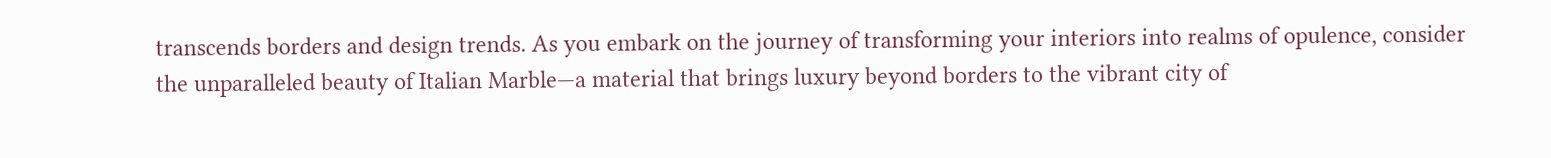transcends borders and design trends. As you embark on the journey of transforming your interiors into realms of opulence, consider the unparalleled beauty of Italian Marble—a material that brings luxury beyond borders to the vibrant city of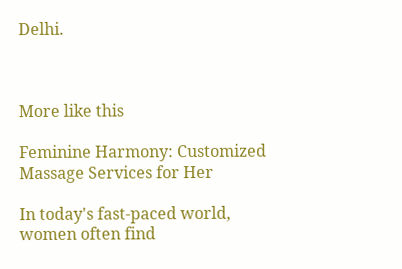Delhi.



More like this

Feminine Harmony: Customized Massage Services for Her

In today's fast-paced world, women often find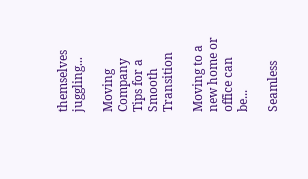themselves juggling...

Moving Company Tips for a Smooth Transition

Moving to a new home or office can be...

Seamless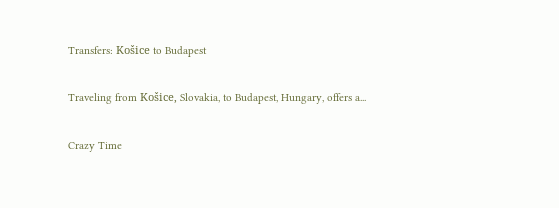Transfers: Košice to Budapest

Traveling from Košice, Slovakia, to Budapest, Hungary, offers a...

Crazy Time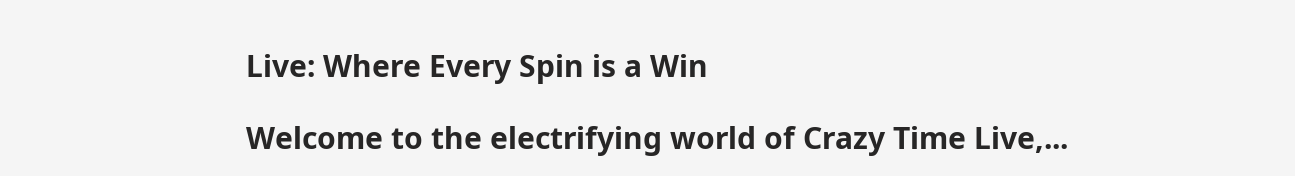Live: Where Every Spin is a Win

Welcome to the electrifying world of Crazy Time Live,...